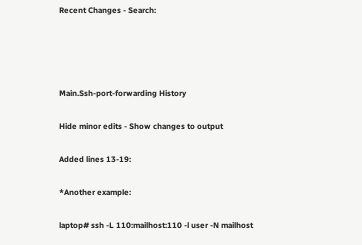Recent Changes - Search:




Main.Ssh-port-forwarding History

Hide minor edits - Show changes to output

Added lines 13-19:

*Another example:

laptop# ssh -L 110:mailhost:110 -l user -N mailhost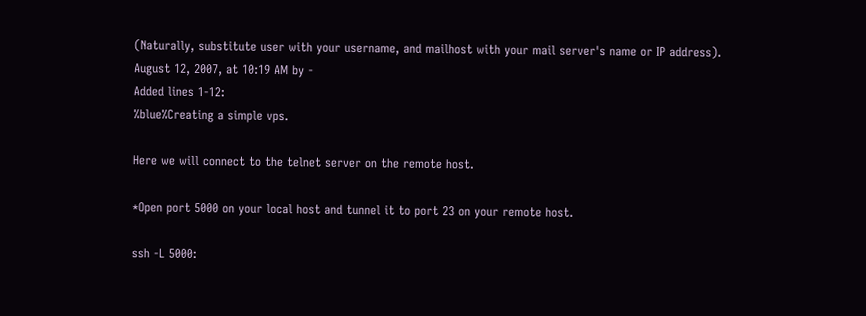(Naturally, substitute user with your username, and mailhost with your mail server's name or IP address).
August 12, 2007, at 10:19 AM by -
Added lines 1-12:
%blue%Creating a simple vps.

Here we will connect to the telnet server on the remote host.

*Open port 5000 on your local host and tunnel it to port 23 on your remote host.

ssh -L 5000: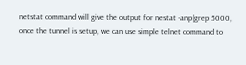netstat command will give the output for nestat -anp|grep 5000, once the tunnel is setup, we can use simple telnet command to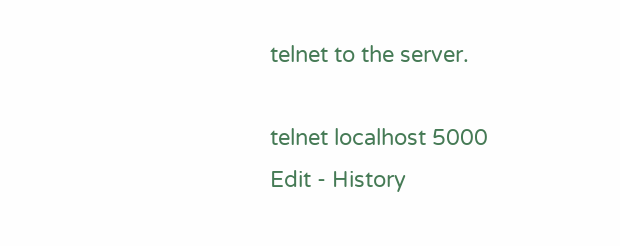telnet to the server.

telnet localhost 5000
Edit - History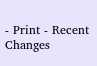- Print - Recent Changes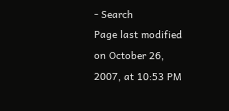- Search
Page last modified on October 26, 2007, at 10:53 PM